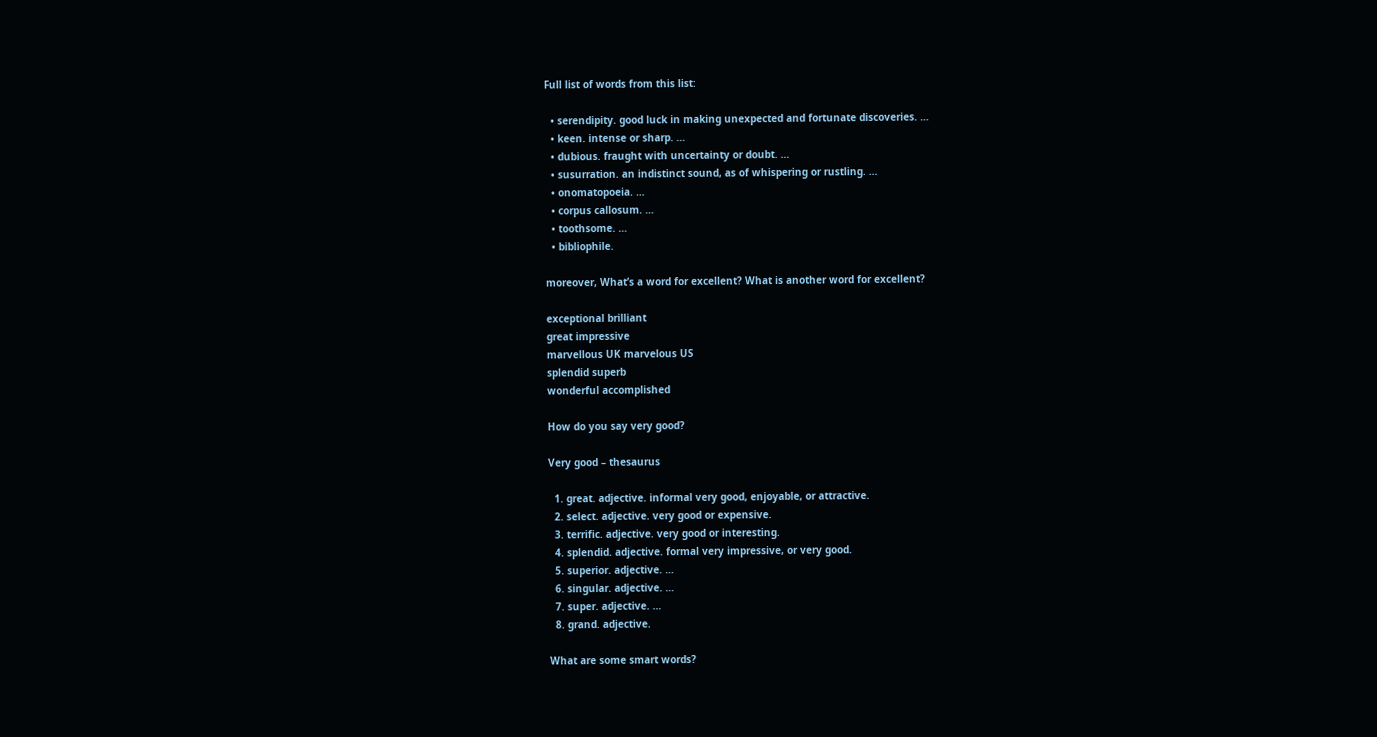Full list of words from this list:

  • serendipity. good luck in making unexpected and fortunate discoveries. …
  • keen. intense or sharp. …
  • dubious. fraught with uncertainty or doubt. …
  • susurration. an indistinct sound, as of whispering or rustling. …
  • onomatopoeia. …
  • corpus callosum. …
  • toothsome. …
  • bibliophile.

moreover, What’s a word for excellent? What is another word for excellent?

exceptional brilliant
great impressive
marvellous UK marvelous US
splendid superb
wonderful accomplished

How do you say very good?

Very good – thesaurus

  1. great. adjective. informal very good, enjoyable, or attractive.
  2. select. adjective. very good or expensive.
  3. terrific. adjective. very good or interesting.
  4. splendid. adjective. formal very impressive, or very good.
  5. superior. adjective. …
  6. singular. adjective. …
  7. super. adjective. …
  8. grand. adjective.

What are some smart words?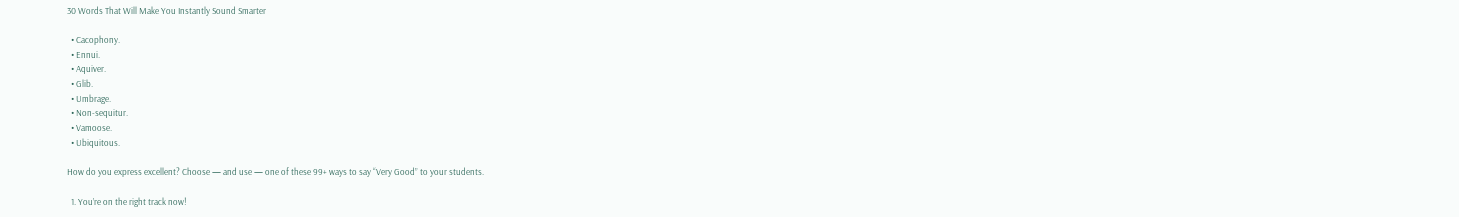30 Words That Will Make You Instantly Sound Smarter

  • Cacophony.
  • Ennui.
  • Aquiver.
  • Glib.
  • Umbrage.
  • Non-sequitur.
  • Vamoose.
  • Ubiquitous.

How do you express excellent? Choose — and use — one of these 99+ ways to say “Very Good” to your students.

  1. You’re on the right track now!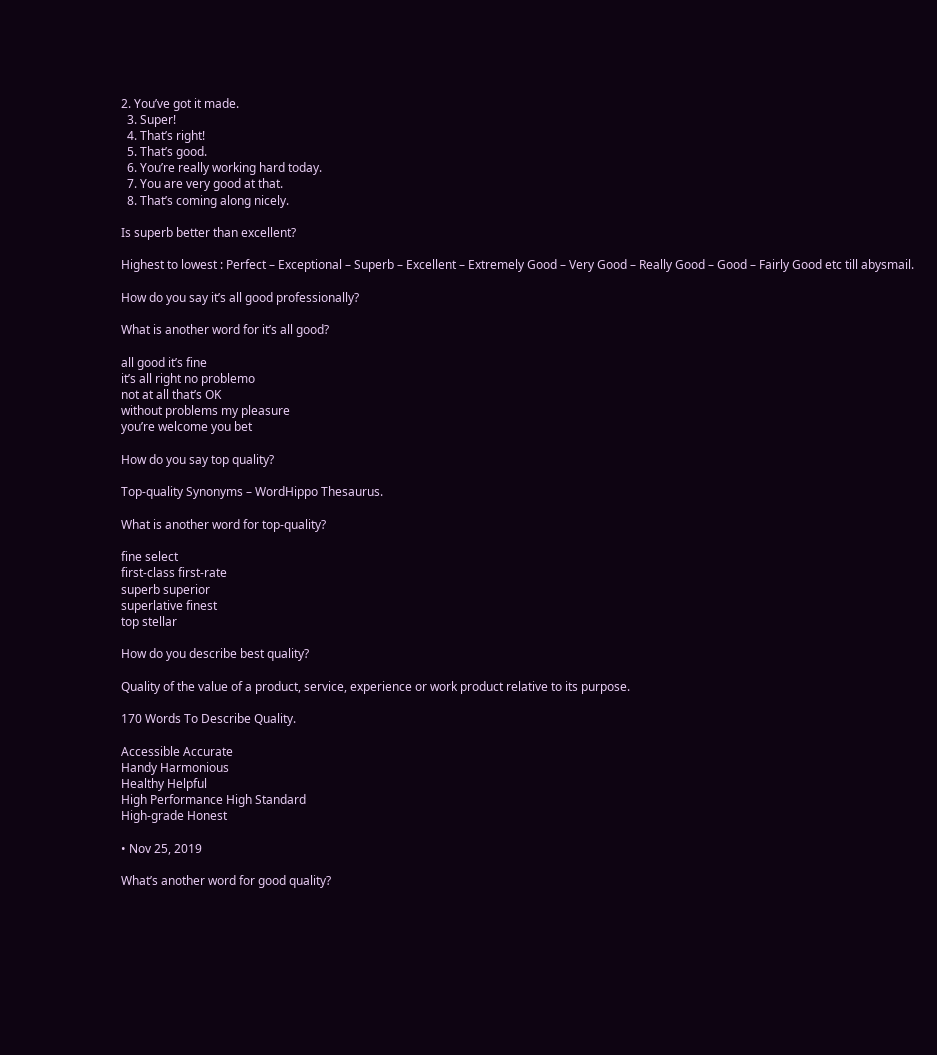2. You’ve got it made.
  3. Super!
  4. That’s right!
  5. That’s good.
  6. You’re really working hard today.
  7. You are very good at that.
  8. That’s coming along nicely.

Is superb better than excellent?

Highest to lowest : Perfect – Exceptional – Superb – Excellent – Extremely Good – Very Good – Really Good – Good – Fairly Good etc till abysmail.

How do you say it’s all good professionally?

What is another word for it’s all good?

all good it’s fine
it’s all right no problemo
not at all that’s OK
without problems my pleasure
you’re welcome you bet

How do you say top quality?

Top-quality Synonyms – WordHippo Thesaurus.

What is another word for top-quality?

fine select
first-class first-rate
superb superior
superlative finest
top stellar

How do you describe best quality?

Quality of the value of a product, service, experience or work product relative to its purpose.

170 Words To Describe Quality.

Accessible Accurate
Handy Harmonious
Healthy Helpful
High Performance High Standard
High-grade Honest

• Nov 25, 2019

What’s another word for good quality?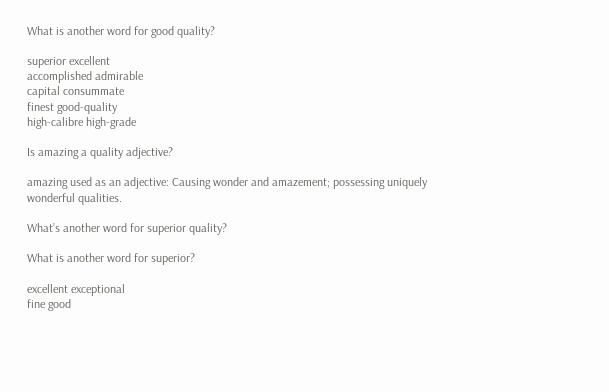What is another word for good quality?

superior excellent
accomplished admirable
capital consummate
finest good-quality
high-calibre high-grade

Is amazing a quality adjective?

amazing used as an adjective: Causing wonder and amazement; possessing uniquely wonderful qualities.

What’s another word for superior quality?

What is another word for superior?

excellent exceptional
fine good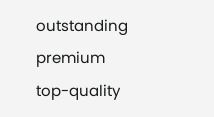outstanding premium
top-quality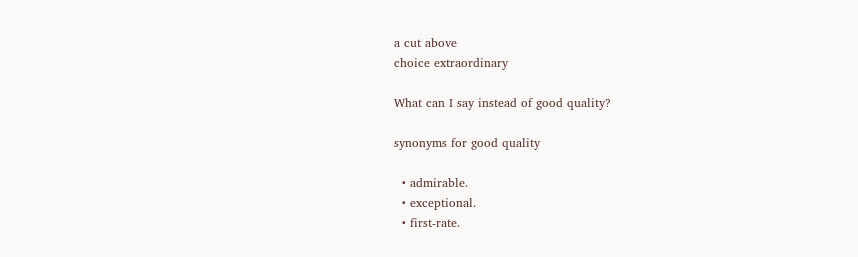a cut above
choice extraordinary

What can I say instead of good quality?

synonyms for good quality

  • admirable.
  • exceptional.
  • first-rate.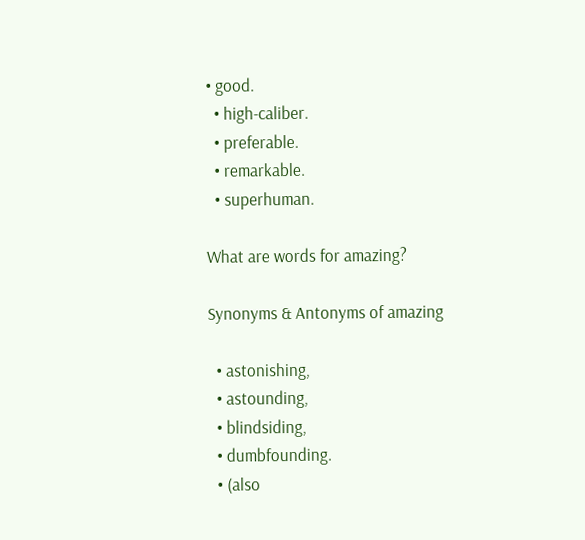• good.
  • high-caliber.
  • preferable.
  • remarkable.
  • superhuman.

What are words for amazing?

Synonyms & Antonyms of amazing

  • astonishing,
  • astounding,
  • blindsiding,
  • dumbfounding.
  • (also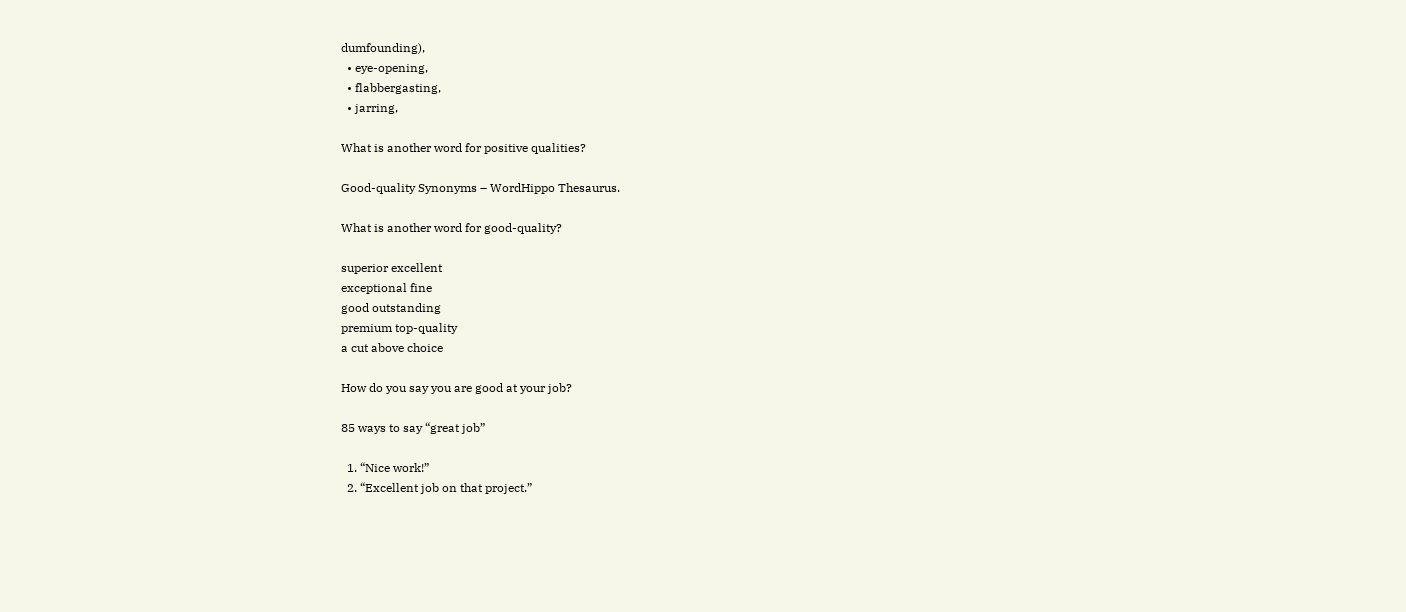dumfounding),
  • eye-opening,
  • flabbergasting,
  • jarring,

What is another word for positive qualities?

Good-quality Synonyms – WordHippo Thesaurus.

What is another word for good-quality?

superior excellent
exceptional fine
good outstanding
premium top-quality
a cut above choice

How do you say you are good at your job?

85 ways to say “great job”

  1. “Nice work!”
  2. “Excellent job on that project.”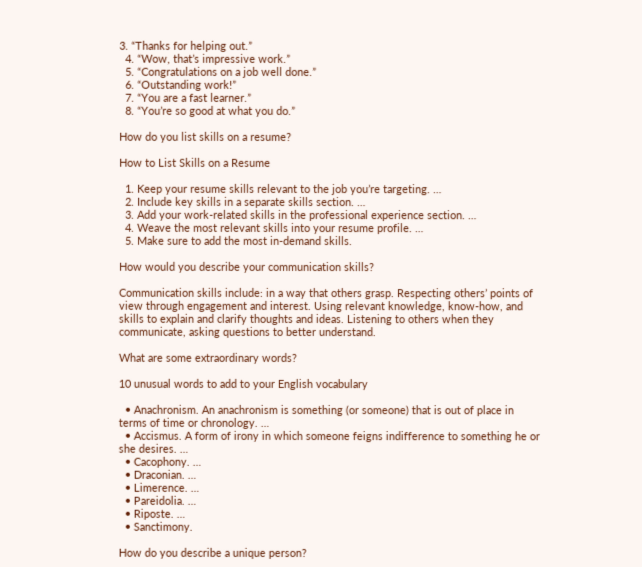3. “Thanks for helping out.”
  4. “Wow, that’s impressive work.”
  5. “Congratulations on a job well done.”
  6. “Outstanding work!”
  7. “You are a fast learner.”
  8. “You’re so good at what you do.”

How do you list skills on a resume?

How to List Skills on a Resume

  1. Keep your resume skills relevant to the job you’re targeting. …
  2. Include key skills in a separate skills section. …
  3. Add your work-related skills in the professional experience section. …
  4. Weave the most relevant skills into your resume profile. …
  5. Make sure to add the most in-demand skills.

How would you describe your communication skills?

Communication skills include: in a way that others grasp. Respecting others’ points of view through engagement and interest. Using relevant knowledge, know-how, and skills to explain and clarify thoughts and ideas. Listening to others when they communicate, asking questions to better understand.

What are some extraordinary words?

10 unusual words to add to your English vocabulary

  • Anachronism. An anachronism is something (or someone) that is out of place in terms of time or chronology. …
  • Accismus. A form of irony in which someone feigns indifference to something he or she desires. …
  • Cacophony. …
  • Draconian. …
  • Limerence. …
  • Pareidolia. …
  • Riposte. …
  • Sanctimony.

How do you describe a unique person?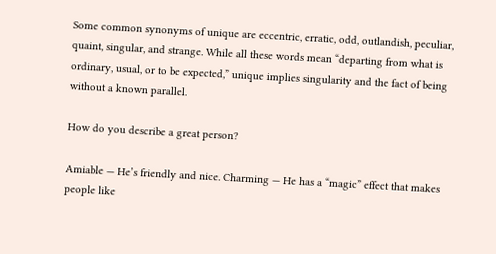Some common synonyms of unique are eccentric, erratic, odd, outlandish, peculiar, quaint, singular, and strange. While all these words mean “departing from what is ordinary, usual, or to be expected,” unique implies singularity and the fact of being without a known parallel.

How do you describe a great person?

Amiable — He’s friendly and nice. Charming — He has a “magic” effect that makes people like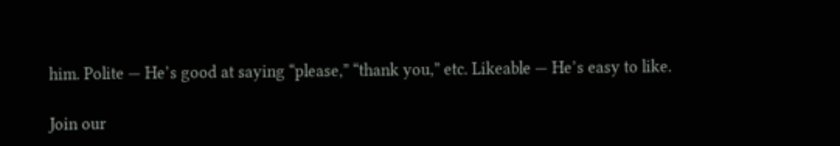him. Polite — He’s good at saying “please,” “thank you,” etc. Likeable — He’s easy to like.

Join our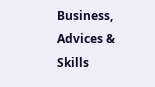Business, Advices & Skills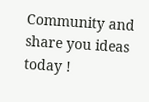Community and share you ideas today !